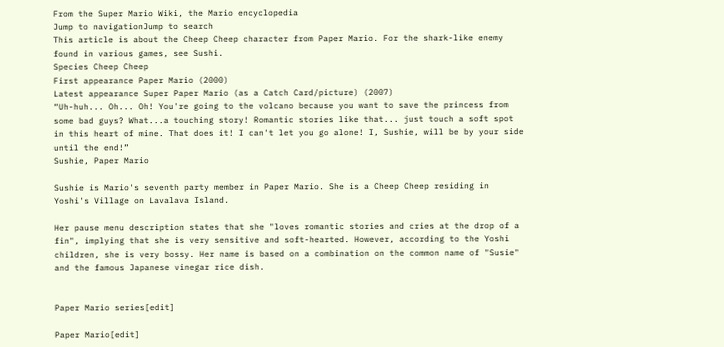From the Super Mario Wiki, the Mario encyclopedia
Jump to navigationJump to search
This article is about the Cheep Cheep character from Paper Mario. For the shark-like enemy found in various games, see Sushi.
Species Cheep Cheep
First appearance Paper Mario (2000)
Latest appearance Super Paper Mario (as a Catch Card/picture) (2007)
“Uh-huh... Oh... Oh! You're going to the volcano because you want to save the princess from some bad guys? What...a touching story! Romantic stories like that... just touch a soft spot in this heart of mine. That does it! I can't let you go alone! I, Sushie, will be by your side until the end!”
Sushie, Paper Mario

Sushie is Mario's seventh party member in Paper Mario. She is a Cheep Cheep residing in Yoshi's Village on Lavalava Island.

Her pause menu description states that she "loves romantic stories and cries at the drop of a fin", implying that she is very sensitive and soft-hearted. However, according to the Yoshi children, she is very bossy. Her name is based on a combination on the common name of "Susie" and the famous Japanese vinegar rice dish.


Paper Mario series[edit]

Paper Mario[edit]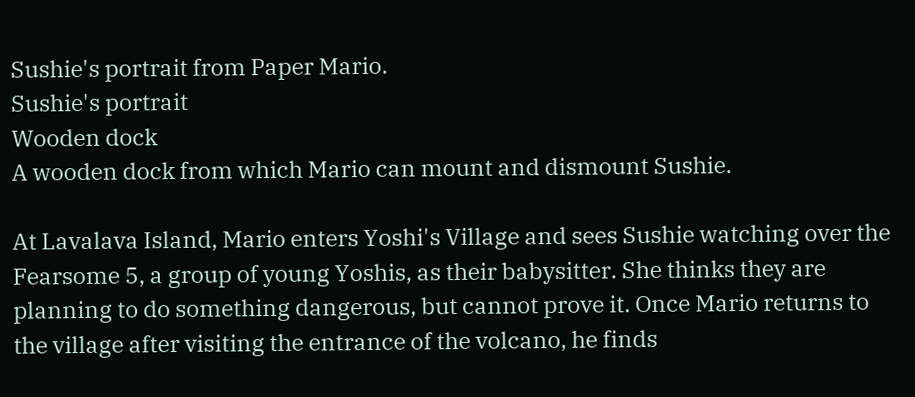Sushie's portrait from Paper Mario.
Sushie's portrait
Wooden dock
A wooden dock from which Mario can mount and dismount Sushie.

At Lavalava Island, Mario enters Yoshi's Village and sees Sushie watching over the Fearsome 5, a group of young Yoshis, as their babysitter. She thinks they are planning to do something dangerous, but cannot prove it. Once Mario returns to the village after visiting the entrance of the volcano, he finds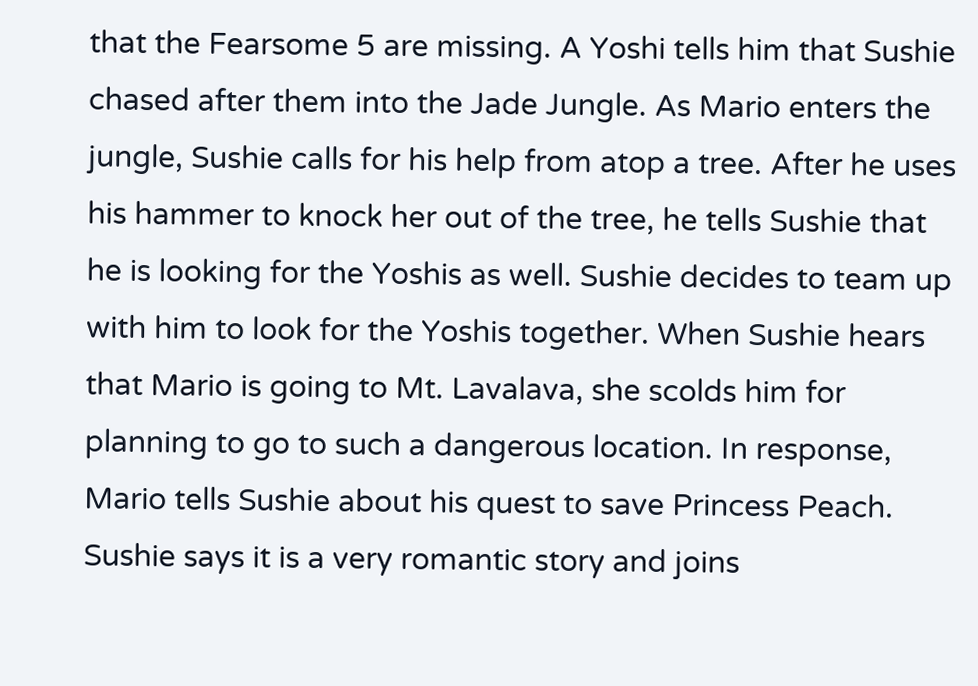that the Fearsome 5 are missing. A Yoshi tells him that Sushie chased after them into the Jade Jungle. As Mario enters the jungle, Sushie calls for his help from atop a tree. After he uses his hammer to knock her out of the tree, he tells Sushie that he is looking for the Yoshis as well. Sushie decides to team up with him to look for the Yoshis together. When Sushie hears that Mario is going to Mt. Lavalava, she scolds him for planning to go to such a dangerous location. In response, Mario tells Sushie about his quest to save Princess Peach. Sushie says it is a very romantic story and joins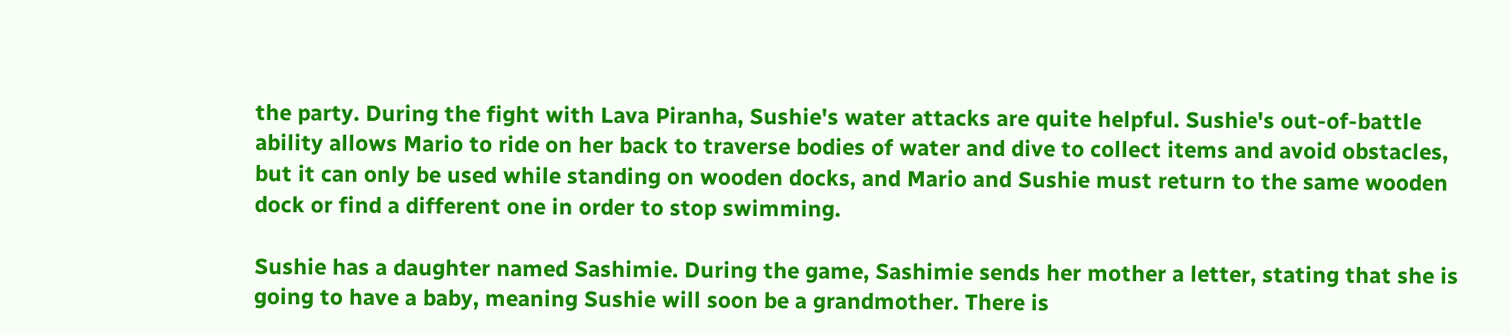the party. During the fight with Lava Piranha, Sushie's water attacks are quite helpful. Sushie's out-of-battle ability allows Mario to ride on her back to traverse bodies of water and dive to collect items and avoid obstacles, but it can only be used while standing on wooden docks, and Mario and Sushie must return to the same wooden dock or find a different one in order to stop swimming.

Sushie has a daughter named Sashimie. During the game, Sashimie sends her mother a letter, stating that she is going to have a baby, meaning Sushie will soon be a grandmother. There is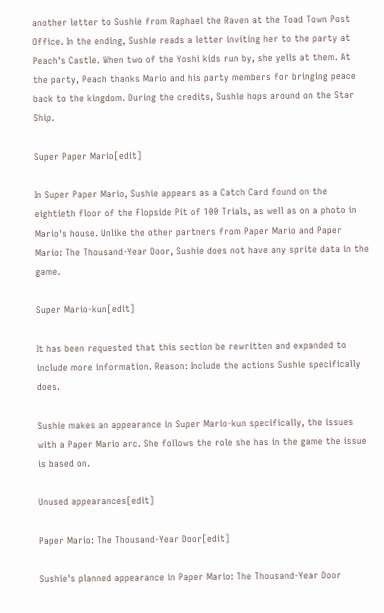another letter to Sushie from Raphael the Raven at the Toad Town Post Office. In the ending, Sushie reads a letter inviting her to the party at Peach's Castle. When two of the Yoshi kids run by, she yells at them. At the party, Peach thanks Mario and his party members for bringing peace back to the kingdom. During the credits, Sushie hops around on the Star Ship.

Super Paper Mario[edit]

In Super Paper Mario, Sushie appears as a Catch Card found on the eightieth floor of the Flopside Pit of 100 Trials, as well as on a photo in Mario's house. Unlike the other partners from Paper Mario and Paper Mario: The Thousand-Year Door, Sushie does not have any sprite data in the game.

Super Mario-kun[edit]

It has been requested that this section be rewritten and expanded to include more information. Reason: Include the actions Sushie specifically does.

Sushie makes an appearance in Super Mario-kun specifically, the issues with a Paper Mario arc. She follows the role she has in the game the issue is based on.

Unused appearances[edit]

Paper Mario: The Thousand-Year Door[edit]

Sushie's planned appearance in Paper Mario: The Thousand-Year Door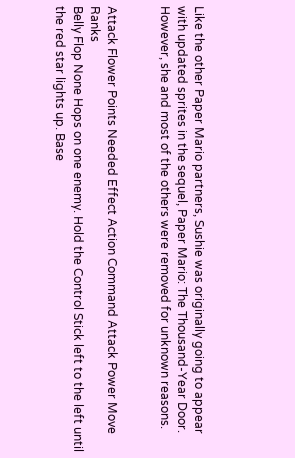Like the other Paper Mario partners, Sushie was originally going to appear with updated sprites in the sequel, Paper Mario: The Thousand-Year Door. However, she and most of the others were removed for unknown reasons.


Attack Flower Points Needed Effect Action Command Attack Power Move Ranks
Belly Flop None Hops on one enemy. Hold the Control Stick left to the left until the red star lights up. Base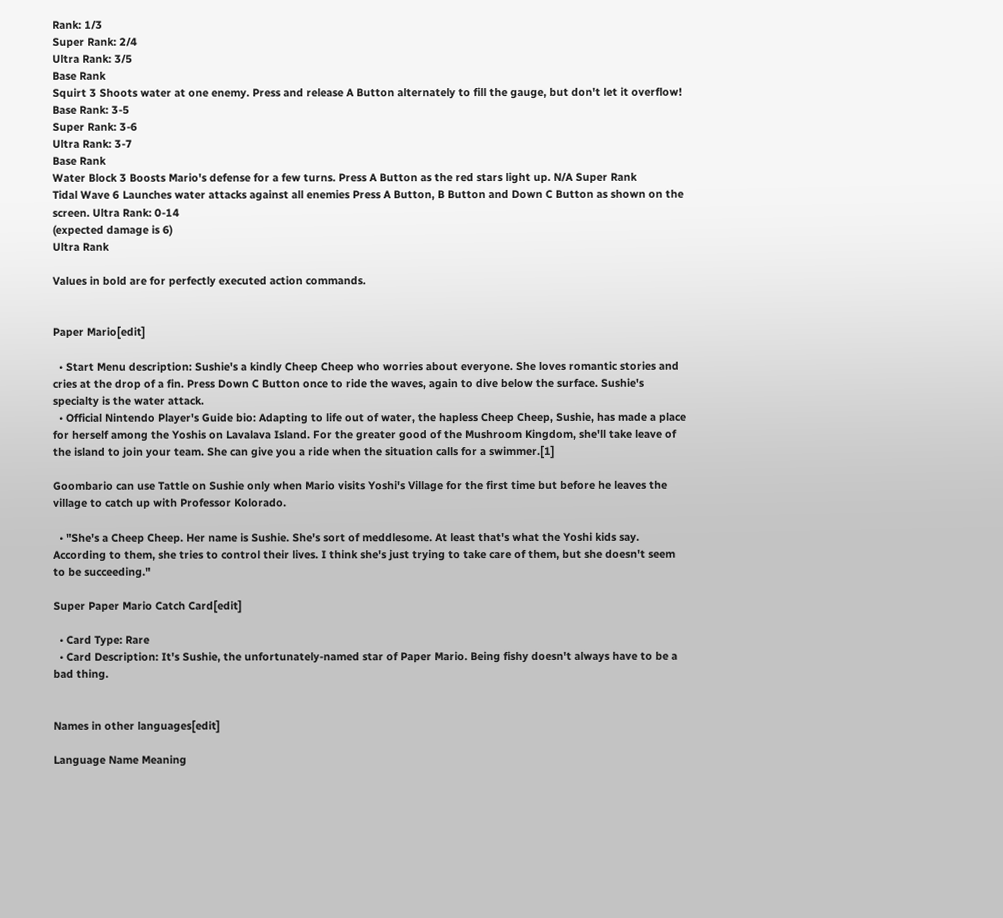Rank: 1/3
Super Rank: 2/4
Ultra Rank: 3/5
Base Rank
Squirt 3 Shoots water at one enemy. Press and release A Button alternately to fill the gauge, but don't let it overflow! Base Rank: 3-5
Super Rank: 3-6
Ultra Rank: 3-7
Base Rank
Water Block 3 Boosts Mario's defense for a few turns. Press A Button as the red stars light up. N/A Super Rank
Tidal Wave 6 Launches water attacks against all enemies Press A Button, B Button and Down C Button as shown on the screen. Ultra Rank: 0-14
(expected damage is 6)
Ultra Rank

Values in bold are for perfectly executed action commands.


Paper Mario[edit]

  • Start Menu description: Sushie's a kindly Cheep Cheep who worries about everyone. She loves romantic stories and cries at the drop of a fin. Press Down C Button once to ride the waves, again to dive below the surface. Sushie's specialty is the water attack.
  • Official Nintendo Player's Guide bio: Adapting to life out of water, the hapless Cheep Cheep, Sushie, has made a place for herself among the Yoshis on Lavalava Island. For the greater good of the Mushroom Kingdom, she'll take leave of the island to join your team. She can give you a ride when the situation calls for a swimmer.[1]

Goombario can use Tattle on Sushie only when Mario visits Yoshi's Village for the first time but before he leaves the village to catch up with Professor Kolorado.

  • "She's a Cheep Cheep. Her name is Sushie. She's sort of meddlesome. At least that's what the Yoshi kids say. According to them, she tries to control their lives. I think she's just trying to take care of them, but she doesn't seem to be succeeding."

Super Paper Mario Catch Card[edit]

  • Card Type: Rare
  • Card Description: It's Sushie, the unfortunately-named star of Paper Mario. Being fishy doesn't always have to be a bad thing.


Names in other languages[edit]

Language Name Meaning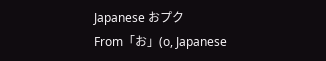Japanese おプク
From「お」(o, Japanese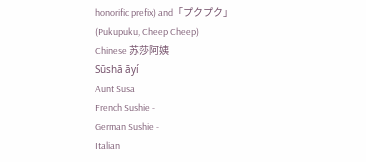honorific prefix) and「プクプク」(Pukupuku, Cheep Cheep)
Chinese 苏莎阿姨
Sūshā āyí
Aunt Susa
French Sushie -
German Sushie -
Italian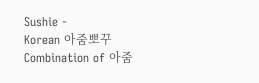Sushie -
Korean 아줌뽀꾸
Combination of 아줌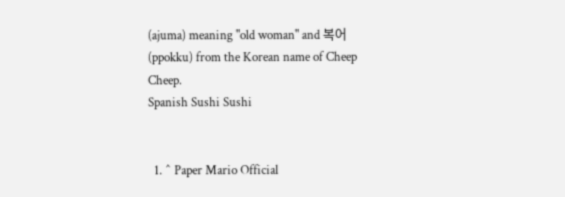(ajuma) meaning "old woman" and 복어 (ppokku) from the Korean name of Cheep Cheep.
Spanish Sushi Sushi


  1. ^ Paper Mario Official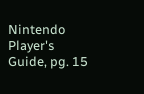Nintendo Player's Guide, pg. 15